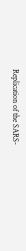Replication of the SARS-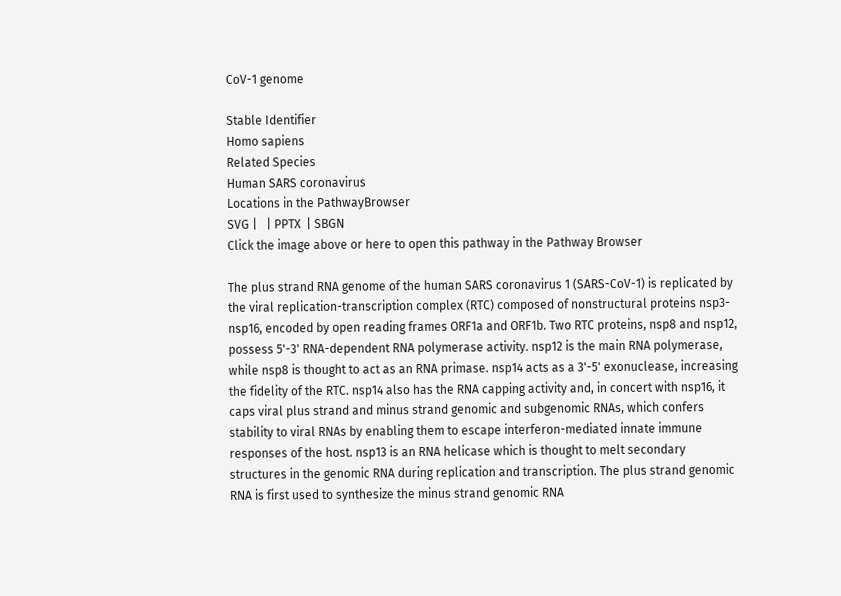CoV-1 genome

Stable Identifier
Homo sapiens
Related Species
Human SARS coronavirus
Locations in the PathwayBrowser
SVG |   | PPTX  | SBGN
Click the image above or here to open this pathway in the Pathway Browser

The plus strand RNA genome of the human SARS coronavirus 1 (SARS-CoV-1) is replicated by the viral replication-transcription complex (RTC) composed of nonstructural proteins nsp3-nsp16, encoded by open reading frames ORF1a and ORF1b. Two RTC proteins, nsp8 and nsp12, possess 5'-3' RNA-dependent RNA polymerase activity. nsp12 is the main RNA polymerase, while nsp8 is thought to act as an RNA primase. nsp14 acts as a 3'-5' exonuclease, increasing the fidelity of the RTC. nsp14 also has the RNA capping activity and, in concert with nsp16, it caps viral plus strand and minus strand genomic and subgenomic RNAs, which confers stability to viral RNAs by enabling them to escape interferon-mediated innate immune responses of the host. nsp13 is an RNA helicase which is thought to melt secondary structures in the genomic RNA during replication and transcription. The plus strand genomic RNA is first used to synthesize the minus strand genomic RNA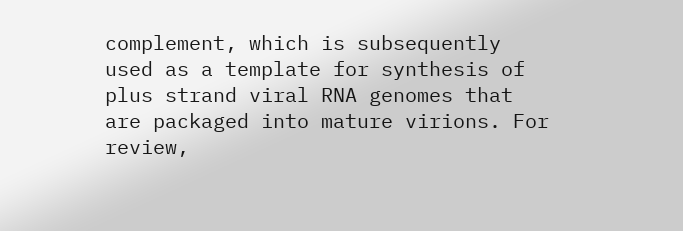complement, which is subsequently used as a template for synthesis of plus strand viral RNA genomes that are packaged into mature virions. For review,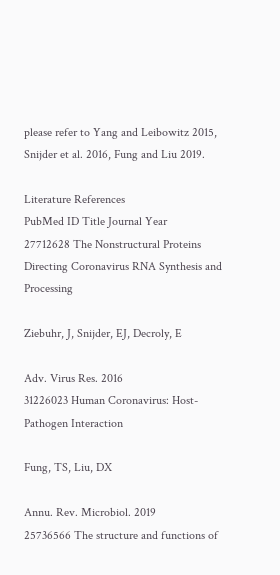please refer to Yang and Leibowitz 2015, Snijder et al. 2016, Fung and Liu 2019.

Literature References
PubMed ID Title Journal Year
27712628 The Nonstructural Proteins Directing Coronavirus RNA Synthesis and Processing

Ziebuhr, J, Snijder, EJ, Decroly, E

Adv. Virus Res. 2016
31226023 Human Coronavirus: Host-Pathogen Interaction

Fung, TS, Liu, DX

Annu. Rev. Microbiol. 2019
25736566 The structure and functions of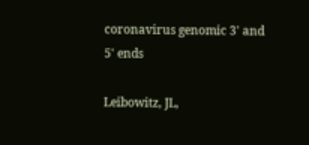coronavirus genomic 3' and 5' ends

Leibowitz, JL,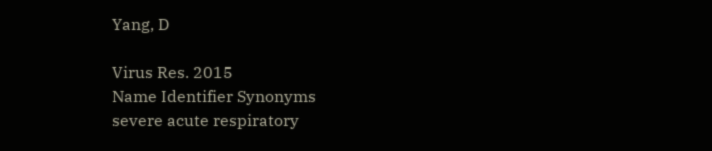Yang, D

Virus Res. 2015
Name Identifier Synonyms
severe acute respiratory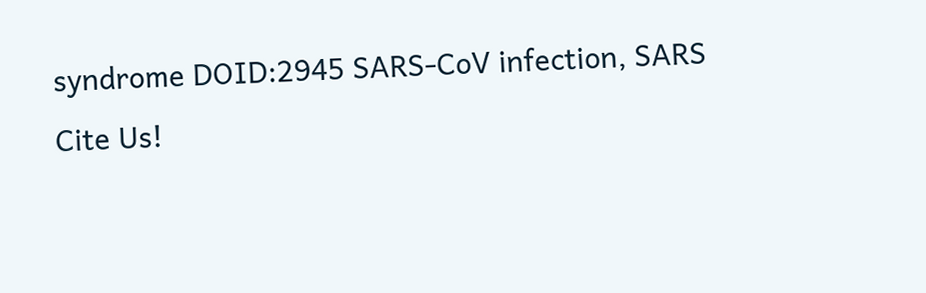syndrome DOID:2945 SARS-CoV infection, SARS
Cite Us!